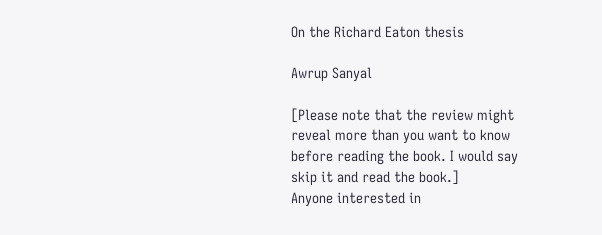On the Richard Eaton thesis

Awrup Sanyal

[Please note that the review might reveal more than you want to know before reading the book. I would say skip it and read the book.]
Anyone interested in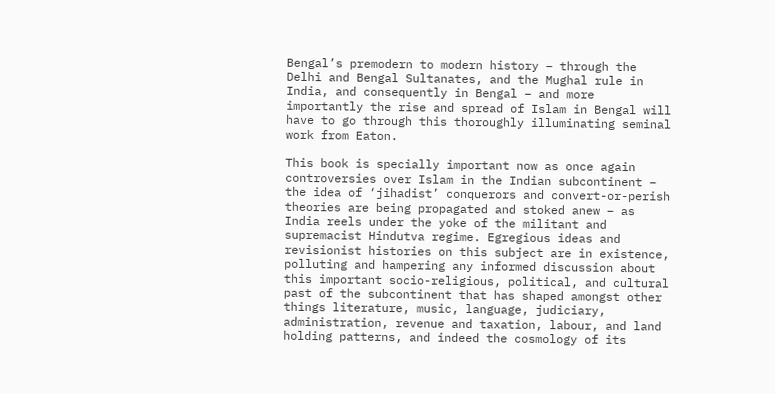Bengal’s premodern to modern history – through the Delhi and Bengal Sultanates, and the Mughal rule in India, and consequently in Bengal – and more importantly the rise and spread of Islam in Bengal will have to go through this thoroughly illuminating seminal work from Eaton.

This book is specially important now as once again controversies over Islam in the Indian subcontinent – the idea of ‘jihadist’ conquerors and convert-or-perish theories are being propagated and stoked anew – as India reels under the yoke of the militant and supremacist Hindutva regime. Egregious ideas and revisionist histories on this subject are in existence, polluting and hampering any informed discussion about this important socio-religious, political, and cultural past of the subcontinent that has shaped amongst other things literature, music, language, judiciary, administration, revenue and taxation, labour, and land holding patterns, and indeed the cosmology of its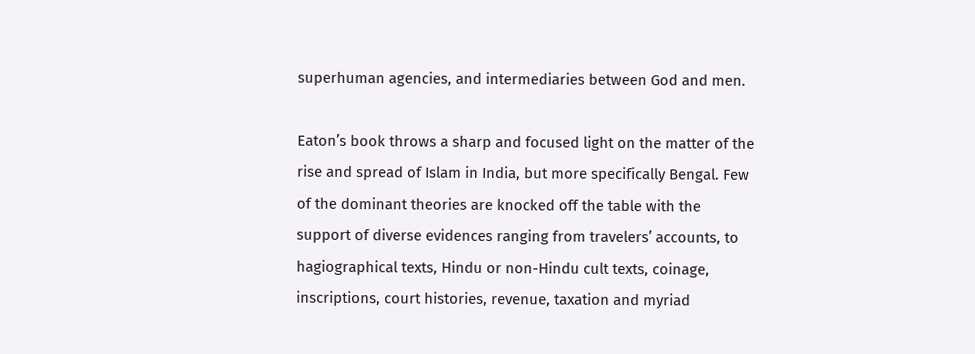superhuman agencies, and intermediaries between God and men.

Eaton’s book throws a sharp and focused light on the matter of the rise and spread of Islam in India, but more specifically Bengal. Few of the dominant theories are knocked off the table with the support of diverse evidences ranging from travelers’ accounts, to hagiographical texts, Hindu or non-Hindu cult texts, coinage, inscriptions, court histories, revenue, taxation and myriad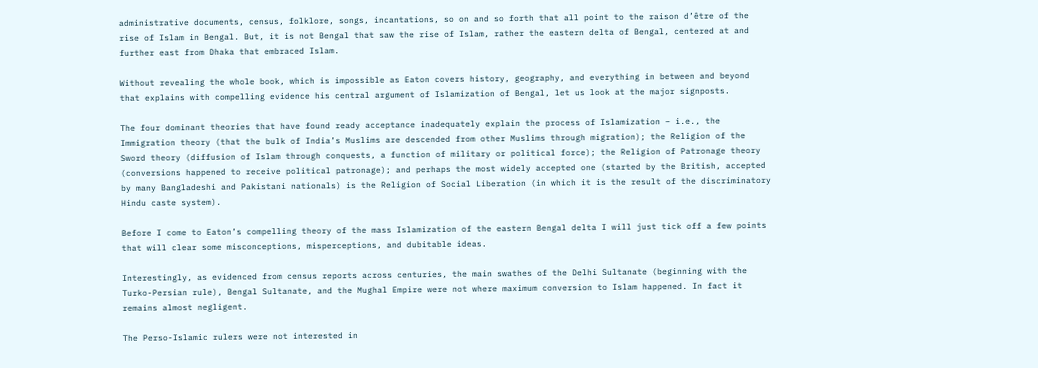administrative documents, census, folklore, songs, incantations, so on and so forth that all point to the raison d’être of the rise of Islam in Bengal. But, it is not Bengal that saw the rise of Islam, rather the eastern delta of Bengal, centered at and further east from Dhaka that embraced Islam.

Without revealing the whole book, which is impossible as Eaton covers history, geography, and everything in between and beyond that explains with compelling evidence his central argument of Islamization of Bengal, let us look at the major signposts.

The four dominant theories that have found ready acceptance inadequately explain the process of Islamization – i.e., the Immigration theory (that the bulk of India’s Muslims are descended from other Muslims through migration); the Religion of the Sword theory (diffusion of Islam through conquests, a function of military or political force); the Religion of Patronage theory (conversions happened to receive political patronage); and perhaps the most widely accepted one (started by the British, accepted by many Bangladeshi and Pakistani nationals) is the Religion of Social Liberation (in which it is the result of the discriminatory Hindu caste system).

Before I come to Eaton’s compelling theory of the mass Islamization of the eastern Bengal delta I will just tick off a few points that will clear some misconceptions, misperceptions, and dubitable ideas.

Interestingly, as evidenced from census reports across centuries, the main swathes of the Delhi Sultanate (beginning with the Turko-Persian rule), Bengal Sultanate, and the Mughal Empire were not where maximum conversion to Islam happened. In fact it remains almost negligent.

The Perso-Islamic rulers were not interested in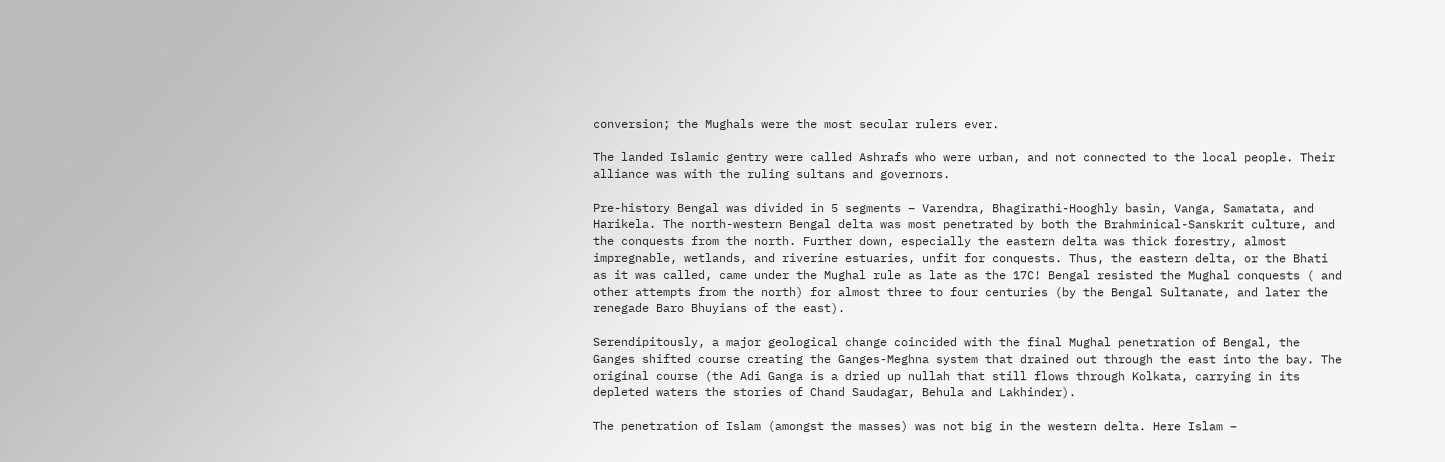conversion; the Mughals were the most secular rulers ever.

The landed Islamic gentry were called Ashrafs who were urban, and not connected to the local people. Their alliance was with the ruling sultans and governors.

Pre-history Bengal was divided in 5 segments – Varendra, Bhagirathi-Hooghly basin, Vanga, Samatata, and Harikela. The north-western Bengal delta was most penetrated by both the Brahminical-Sanskrit culture, and the conquests from the north. Further down, especially the eastern delta was thick forestry, almost impregnable, wetlands, and riverine estuaries, unfit for conquests. Thus, the eastern delta, or the Bhati as it was called, came under the Mughal rule as late as the 17C! Bengal resisted the Mughal conquests ( and other attempts from the north) for almost three to four centuries (by the Bengal Sultanate, and later the renegade Baro Bhuyians of the east).

Serendipitously, a major geological change coincided with the final Mughal penetration of Bengal, the Ganges shifted course creating the Ganges-Meghna system that drained out through the east into the bay. The original course (the Adi Ganga is a dried up nullah that still flows through Kolkata, carrying in its depleted waters the stories of Chand Saudagar, Behula and Lakhinder).

The penetration of Islam (amongst the masses) was not big in the western delta. Here Islam –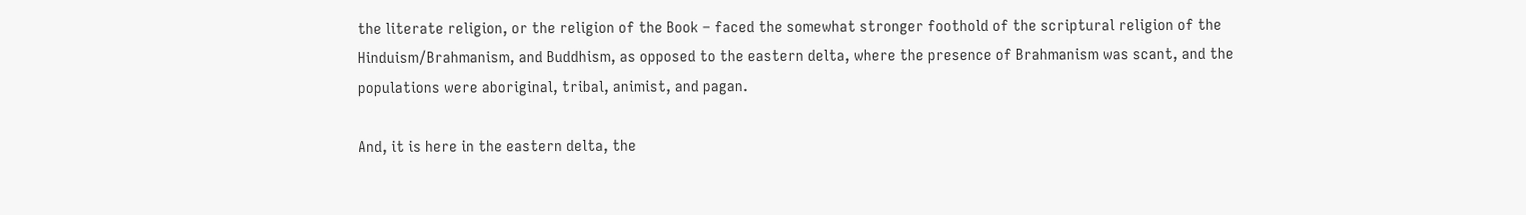the literate religion, or the religion of the Book – faced the somewhat stronger foothold of the scriptural religion of the Hinduism/Brahmanism, and Buddhism, as opposed to the eastern delta, where the presence of Brahmanism was scant, and the populations were aboriginal, tribal, animist, and pagan.

And, it is here in the eastern delta, the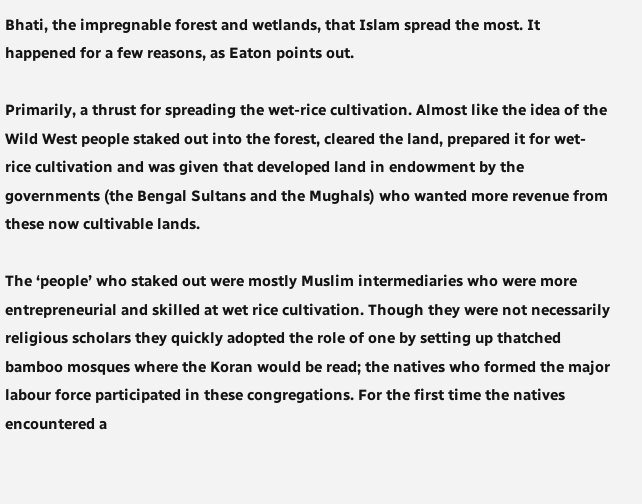Bhati, the impregnable forest and wetlands, that Islam spread the most. It happened for a few reasons, as Eaton points out.

Primarily, a thrust for spreading the wet-rice cultivation. Almost like the idea of the Wild West people staked out into the forest, cleared the land, prepared it for wet-rice cultivation and was given that developed land in endowment by the governments (the Bengal Sultans and the Mughals) who wanted more revenue from these now cultivable lands.

The ‘people’ who staked out were mostly Muslim intermediaries who were more entrepreneurial and skilled at wet rice cultivation. Though they were not necessarily religious scholars they quickly adopted the role of one by setting up thatched bamboo mosques where the Koran would be read; the natives who formed the major labour force participated in these congregations. For the first time the natives encountered a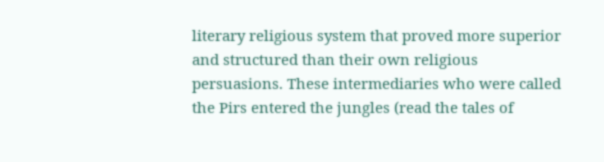literary religious system that proved more superior and structured than their own religious persuasions. These intermediaries who were called the Pirs entered the jungles (read the tales of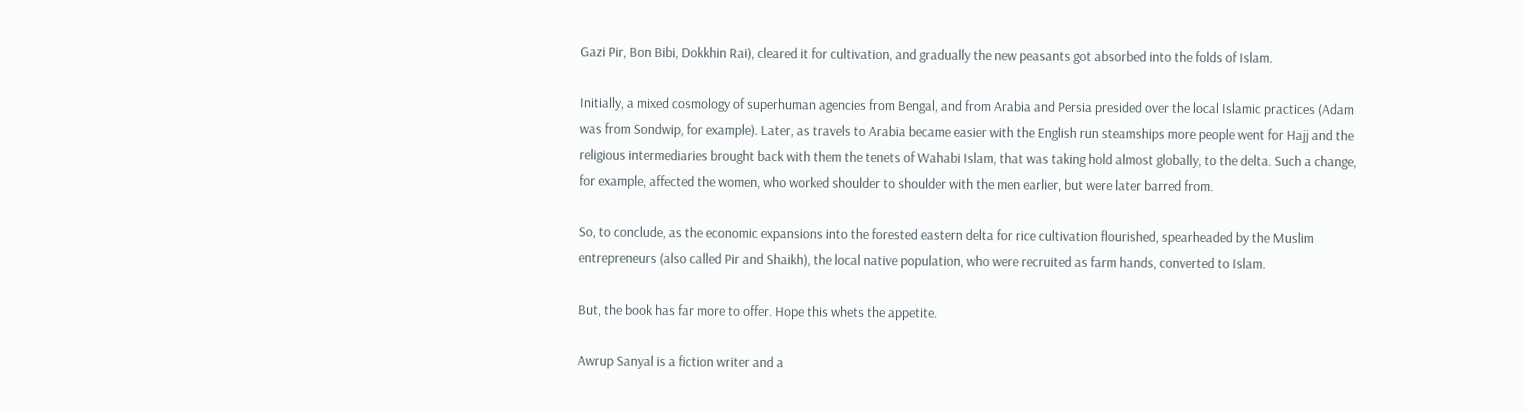Gazi Pir, Bon Bibi, Dokkhin Rai), cleared it for cultivation, and gradually the new peasants got absorbed into the folds of Islam.

Initially, a mixed cosmology of superhuman agencies from Bengal, and from Arabia and Persia presided over the local Islamic practices (Adam was from Sondwip, for example). Later, as travels to Arabia became easier with the English run steamships more people went for Hajj and the religious intermediaries brought back with them the tenets of Wahabi Islam, that was taking hold almost globally, to the delta. Such a change, for example, affected the women, who worked shoulder to shoulder with the men earlier, but were later barred from.

So, to conclude, as the economic expansions into the forested eastern delta for rice cultivation flourished, spearheaded by the Muslim entrepreneurs (also called Pir and Shaikh), the local native population, who were recruited as farm hands, converted to Islam.

But, the book has far more to offer. Hope this whets the appetite.

Awrup Sanyal is a fiction writer and a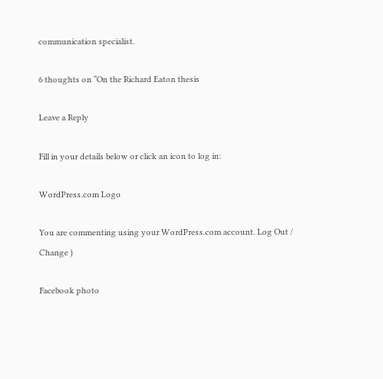communication specialist.

6 thoughts on “On the Richard Eaton thesis

Leave a Reply

Fill in your details below or click an icon to log in:

WordPress.com Logo

You are commenting using your WordPress.com account. Log Out /  Change )

Facebook photo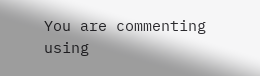You are commenting using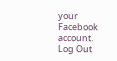your Facebook account. Log Out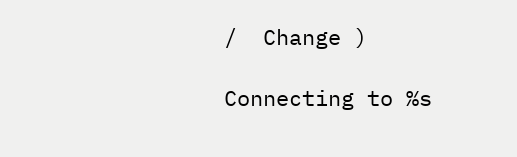/  Change )

Connecting to %s